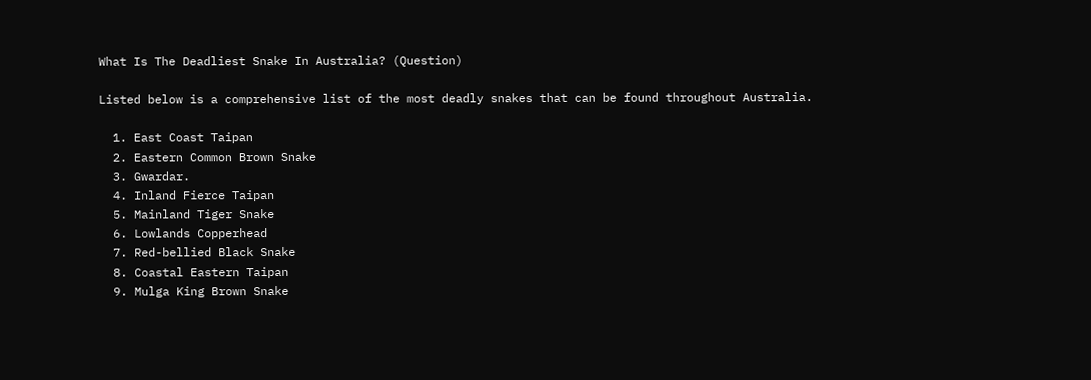What Is The Deadliest Snake In Australia? (Question)

Listed below is a comprehensive list of the most deadly snakes that can be found throughout Australia.

  1. East Coast Taipan
  2. Eastern Common Brown Snake
  3. Gwardar.
  4. Inland Fierce Taipan
  5. Mainland Tiger Snake
  6. Lowlands Copperhead
  7. Red-bellied Black Snake
  8. Coastal Eastern Taipan
  9. Mulga King Brown Snake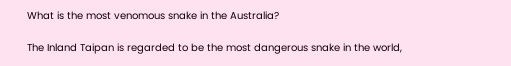What is the most venomous snake in the Australia?

The Inland Taipan is regarded to be the most dangerous snake in the world,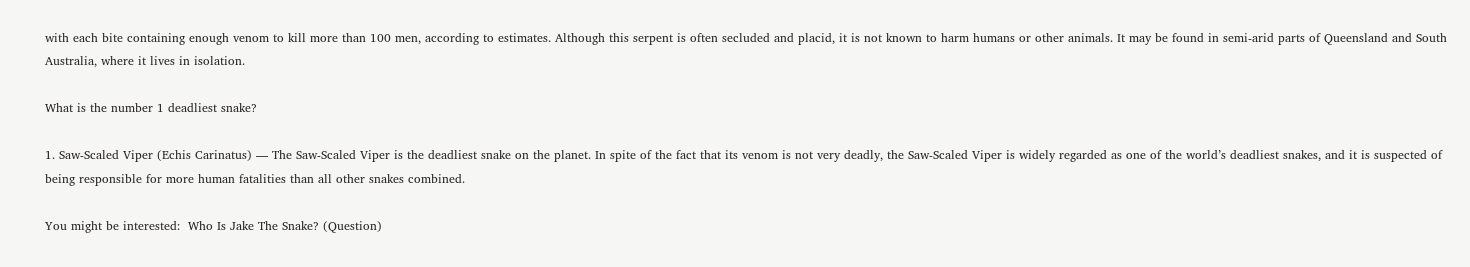with each bite containing enough venom to kill more than 100 men, according to estimates. Although this serpent is often secluded and placid, it is not known to harm humans or other animals. It may be found in semi-arid parts of Queensland and South Australia, where it lives in isolation.

What is the number 1 deadliest snake?

1. Saw-Scaled Viper (Echis Carinatus) — The Saw-Scaled Viper is the deadliest snake on the planet. In spite of the fact that its venom is not very deadly, the Saw-Scaled Viper is widely regarded as one of the world’s deadliest snakes, and it is suspected of being responsible for more human fatalities than all other snakes combined.

You might be interested:  Who Is Jake The Snake? (Question)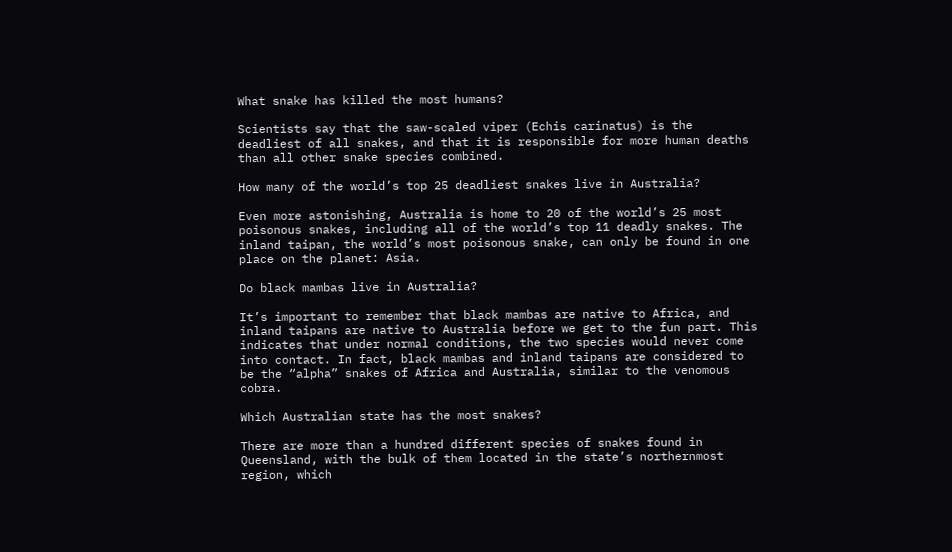What snake has killed the most humans?

Scientists say that the saw-scaled viper (Echis carinatus) is the deadliest of all snakes, and that it is responsible for more human deaths than all other snake species combined.

How many of the world’s top 25 deadliest snakes live in Australia?

Even more astonishing, Australia is home to 20 of the world’s 25 most poisonous snakes, including all of the world’s top 11 deadly snakes. The inland taipan, the world’s most poisonous snake, can only be found in one place on the planet: Asia.

Do black mambas live in Australia?

It’s important to remember that black mambas are native to Africa, and inland taipans are native to Australia before we get to the fun part. This indicates that under normal conditions, the two species would never come into contact. In fact, black mambas and inland taipans are considered to be the “alpha” snakes of Africa and Australia, similar to the venomous cobra.

Which Australian state has the most snakes?

There are more than a hundred different species of snakes found in Queensland, with the bulk of them located in the state’s northernmost region, which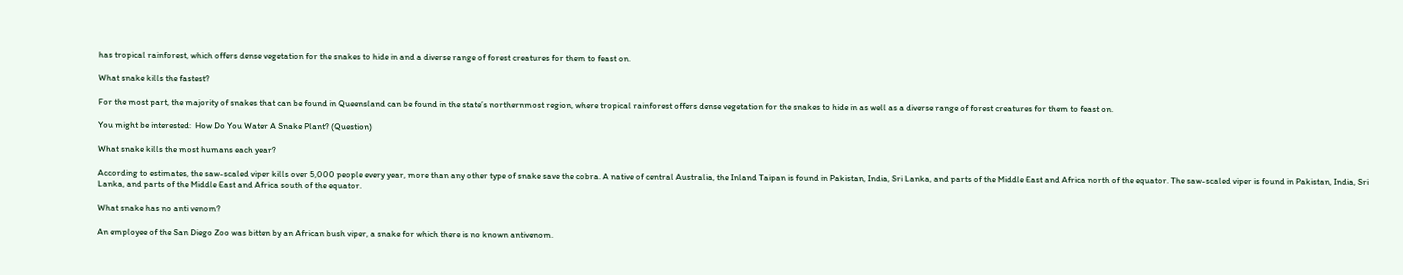has tropical rainforest, which offers dense vegetation for the snakes to hide in and a diverse range of forest creatures for them to feast on.

What snake kills the fastest?

For the most part, the majority of snakes that can be found in Queensland can be found in the state’s northernmost region, where tropical rainforest offers dense vegetation for the snakes to hide in as well as a diverse range of forest creatures for them to feast on.

You might be interested:  How Do You Water A Snake Plant? (Question)

What snake kills the most humans each year?

According to estimates, the saw-scaled viper kills over 5,000 people every year, more than any other type of snake save the cobra. A native of central Australia, the Inland Taipan is found in Pakistan, India, Sri Lanka, and parts of the Middle East and Africa north of the equator. The saw-scaled viper is found in Pakistan, India, Sri Lanka, and parts of the Middle East and Africa south of the equator.

What snake has no anti venom?

An employee of the San Diego Zoo was bitten by an African bush viper, a snake for which there is no known antivenom.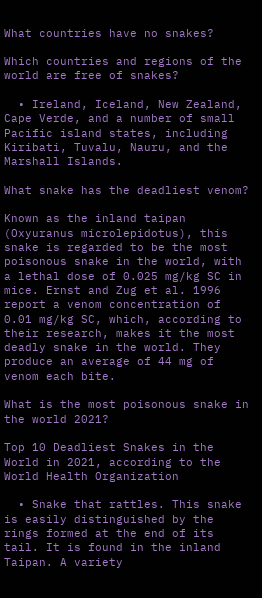What countries have no snakes?

Which countries and regions of the world are free of snakes?

  • Ireland, Iceland, New Zealand, Cape Verde, and a number of small Pacific island states, including Kiribati, Tuvalu, Nauru, and the Marshall Islands.

What snake has the deadliest venom?

Known as the inland taipan (Oxyuranus microlepidotus), this snake is regarded to be the most poisonous snake in the world, with a lethal dose of 0.025 mg/kg SC in mice. Ernst and Zug et al. 1996 report a venom concentration of 0.01 mg/kg SC, which, according to their research, makes it the most deadly snake in the world. They produce an average of 44 mg of venom each bite.

What is the most poisonous snake in the world 2021?

Top 10 Deadliest Snakes in the World in 2021, according to the World Health Organization

  • Snake that rattles. This snake is easily distinguished by the rings formed at the end of its tail. It is found in the inland Taipan. A variety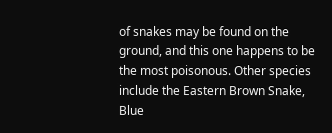of snakes may be found on the ground, and this one happens to be the most poisonous. Other species include the Eastern Brown Snake, Blue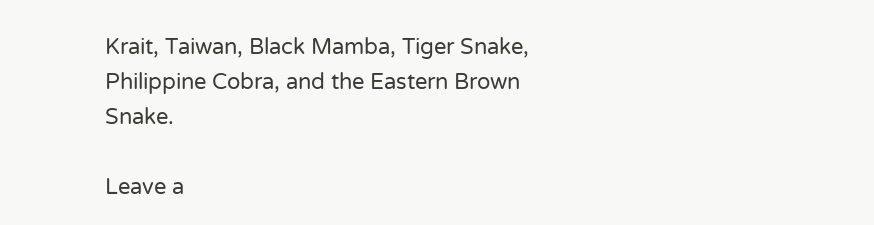Krait, Taiwan, Black Mamba, Tiger Snake, Philippine Cobra, and the Eastern Brown Snake.

Leave a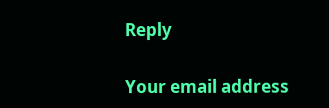Reply

Your email address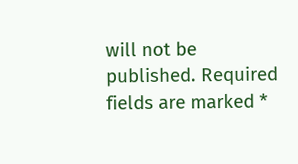will not be published. Required fields are marked *